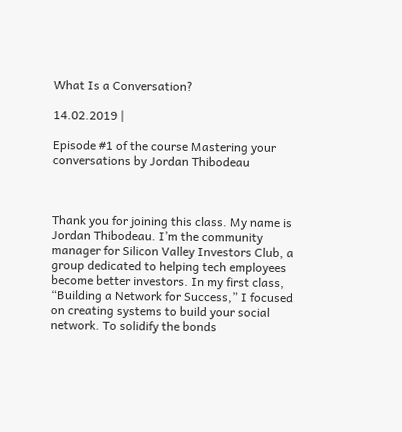What Is a Conversation?

14.02.2019 |

Episode #1 of the course Mastering your conversations by Jordan Thibodeau



Thank you for joining this class. My name is Jordan Thibodeau. I’m the community manager for Silicon Valley Investors Club, a group dedicated to helping tech employees become better investors. In my first class, “Building a Network for Success,” I focused on creating systems to build your social network. To solidify the bonds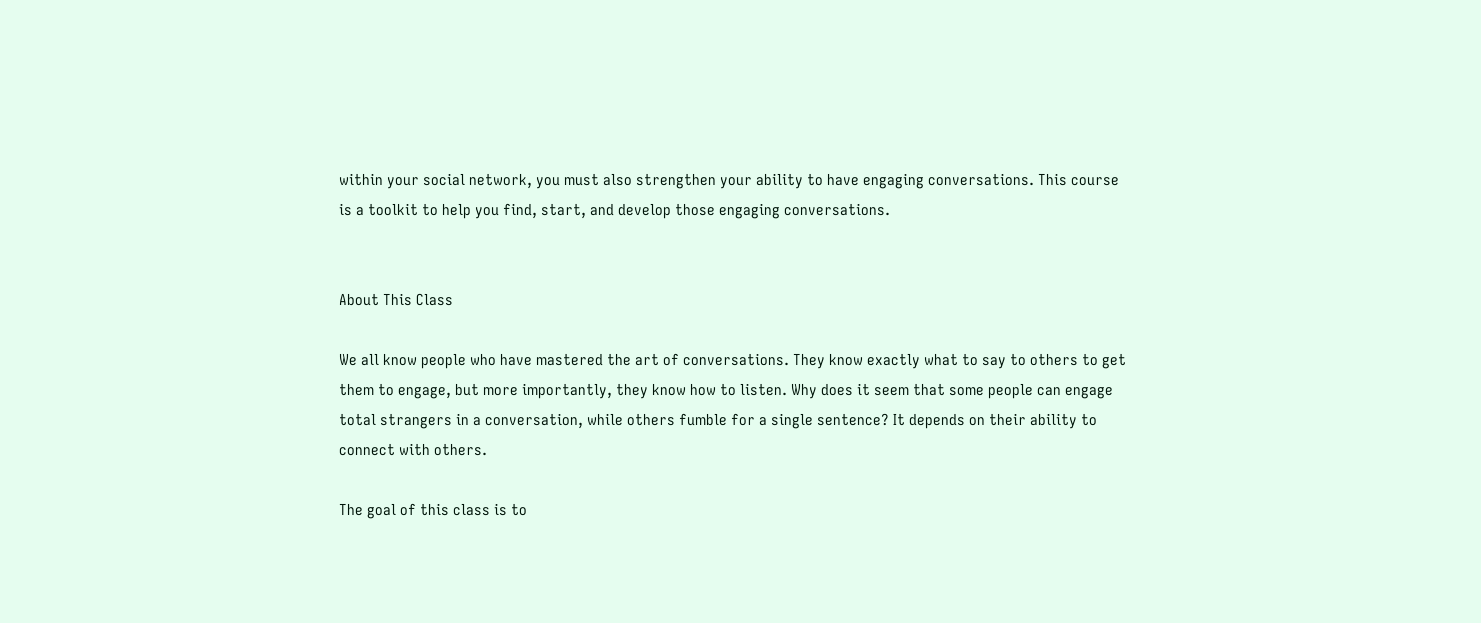within your social network, you must also strengthen your ability to have engaging conversations. This course is a toolkit to help you find, start, and develop those engaging conversations.


About This Class

We all know people who have mastered the art of conversations. They know exactly what to say to others to get them to engage, but more importantly, they know how to listen. Why does it seem that some people can engage total strangers in a conversation, while others fumble for a single sentence? It depends on their ability to connect with others.

The goal of this class is to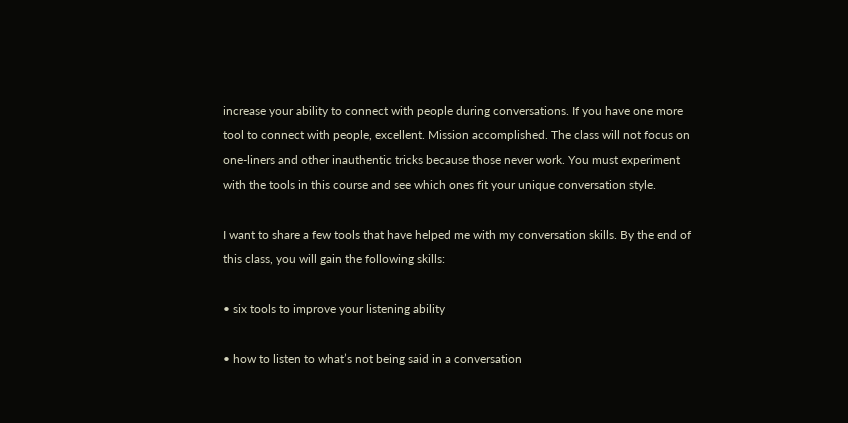increase your ability to connect with people during conversations. If you have one more tool to connect with people, excellent. Mission accomplished. The class will not focus on one-liners and other inauthentic tricks because those never work. You must experiment with the tools in this course and see which ones fit your unique conversation style.

I want to share a few tools that have helped me with my conversation skills. By the end of this class, you will gain the following skills:

• six tools to improve your listening ability

• how to listen to what’s not being said in a conversation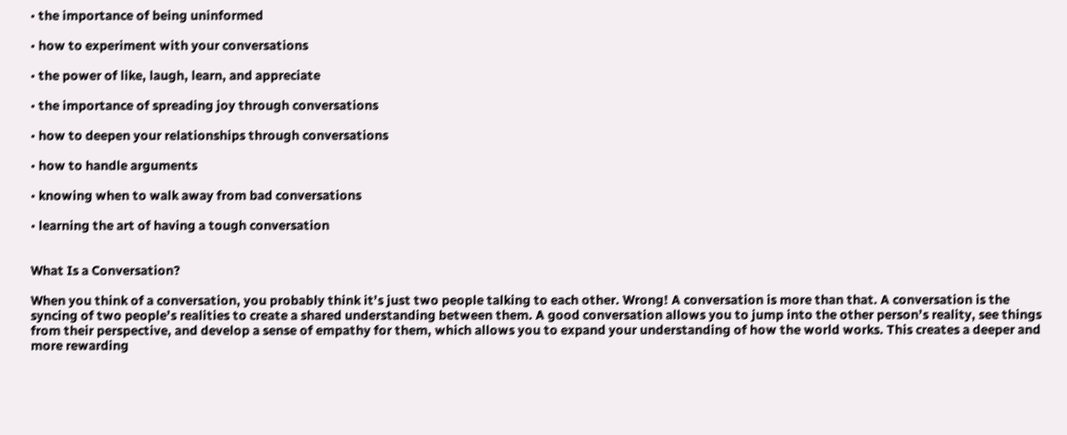• the importance of being uninformed

• how to experiment with your conversations

• the power of like, laugh, learn, and appreciate

• the importance of spreading joy through conversations

• how to deepen your relationships through conversations

• how to handle arguments

• knowing when to walk away from bad conversations

• learning the art of having a tough conversation


What Is a Conversation?

When you think of a conversation, you probably think it’s just two people talking to each other. Wrong! A conversation is more than that. A conversation is the syncing of two people’s realities to create a shared understanding between them. A good conversation allows you to jump into the other person’s reality, see things from their perspective, and develop a sense of empathy for them, which allows you to expand your understanding of how the world works. This creates a deeper and more rewarding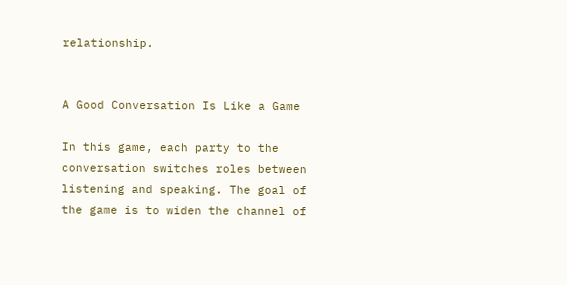relationship.


A Good Conversation Is Like a Game

In this game, each party to the conversation switches roles between listening and speaking. The goal of the game is to widen the channel of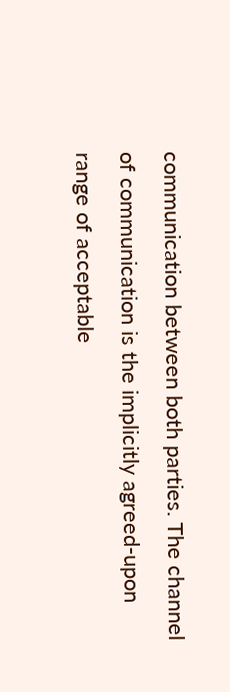communication between both parties. The channel of communication is the implicitly agreed-upon range of acceptable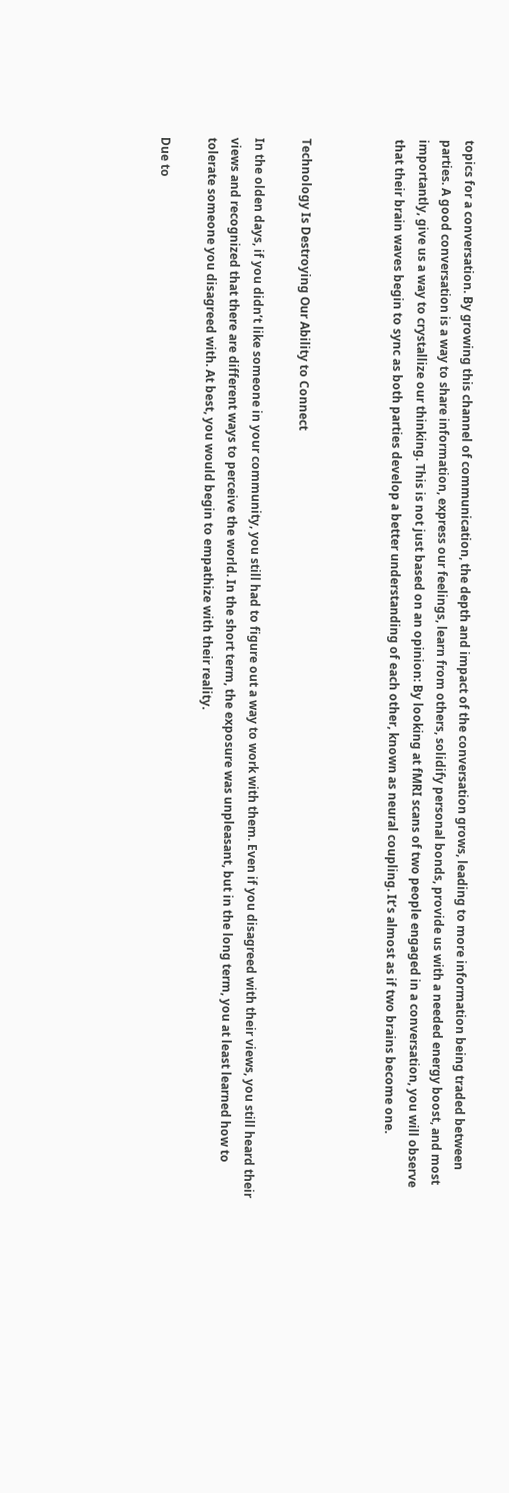topics for a conversation. By growing this channel of communication, the depth and impact of the conversation grows, leading to more information being traded between parties. A good conversation is a way to share information, express our feelings, learn from others, solidify personal bonds, provide us with a needed energy boost, and most importantly, give us a way to crystallize our thinking. This is not just based on an opinion: By looking at fMRI scans of two people engaged in a conversation, you will observe that their brain waves begin to sync as both parties develop a better understanding of each other, known as neural coupling. It’s almost as if two brains become one.



Technology Is Destroying Our Ability to Connect

In the olden days, if you didn’t like someone in your community, you still had to figure out a way to work with them. Even if you disagreed with their views, you still heard their views and recognized that there are different ways to perceive the world. In the short term, the exposure was unpleasant, but in the long term, you at least learned how to tolerate someone you disagreed with. At best, you would begin to empathize with their reality.

Due to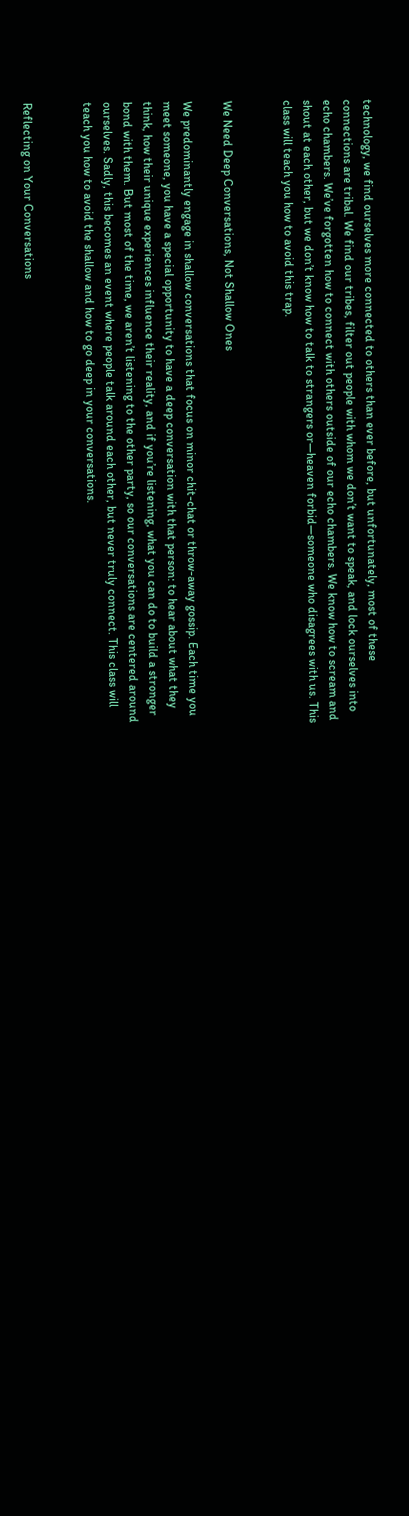technology, we find ourselves more connected to others than ever before, but unfortunately, most of these connections are tribal. We find our tribes, filter out people with whom we don’t want to speak, and lock ourselves into echo chambers. We’ve forgotten how to connect with others outside of our echo chambers. We know how to scream and shout at each other, but we don’t know how to talk to strangers or—heaven forbid—someone who disagrees with us. This class will teach you how to avoid this trap.


We Need Deep Conversations, Not Shallow Ones

We predominantly engage in shallow conversations that focus on minor chit-chat or throw-away gossip. Each time you meet someone, you have a special opportunity to have a deep conversation with that person: to hear about what they think, how their unique experiences influence their reality, and if you’re listening, what you can do to build a stronger bond with them. But most of the time, we aren’t listening to the other party, so our conversations are centered around ourselves. Sadly, this becomes an event where people talk around each other, but never truly connect. This class will teach you how to avoid the shallow and how to go deep in your conversations.


Reflecting on Your Conversations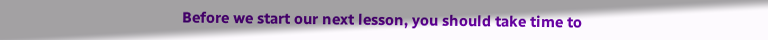Before we start our next lesson, you should take time to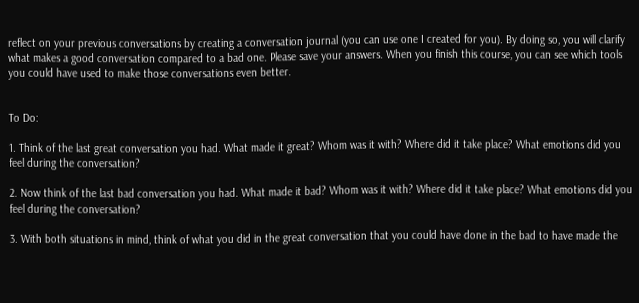reflect on your previous conversations by creating a conversation journal (you can use one I created for you). By doing so, you will clarify what makes a good conversation compared to a bad one. Please save your answers. When you finish this course, you can see which tools you could have used to make those conversations even better.


To Do:

1. Think of the last great conversation you had. What made it great? Whom was it with? Where did it take place? What emotions did you feel during the conversation?

2. Now think of the last bad conversation you had. What made it bad? Whom was it with? Where did it take place? What emotions did you feel during the conversation?

3. With both situations in mind, think of what you did in the great conversation that you could have done in the bad to have made the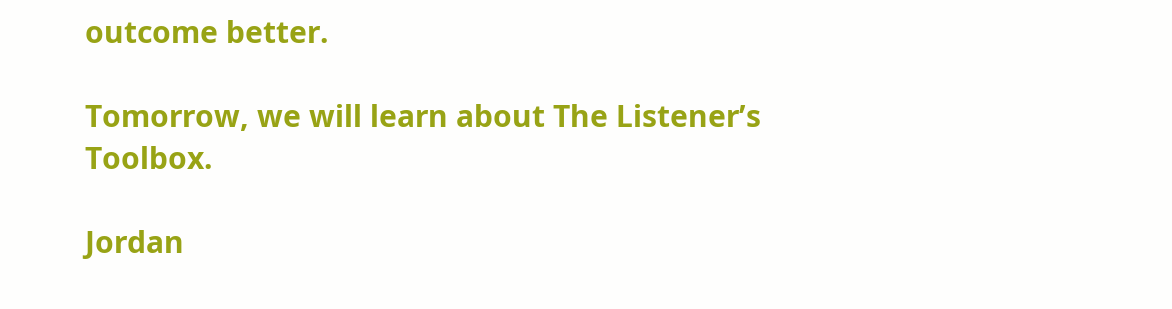outcome better.

Tomorrow, we will learn about The Listener’s Toolbox.

Jordan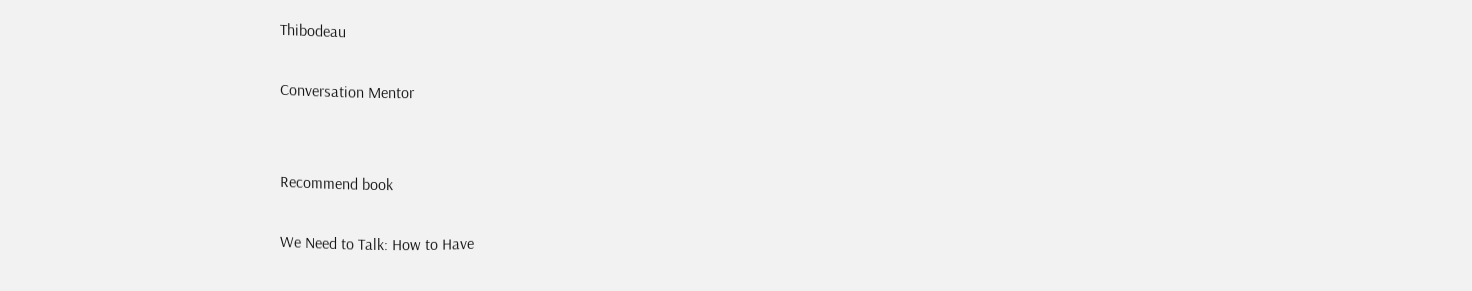Thibodeau

Conversation Mentor


Recommend book

We Need to Talk: How to Have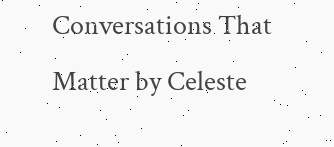Conversations That Matter by Celeste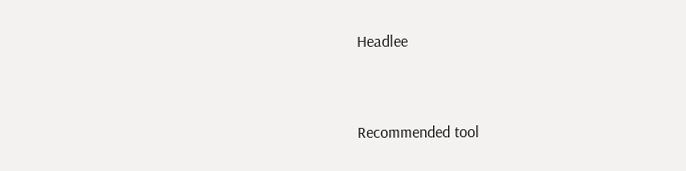Headlee


Recommended tool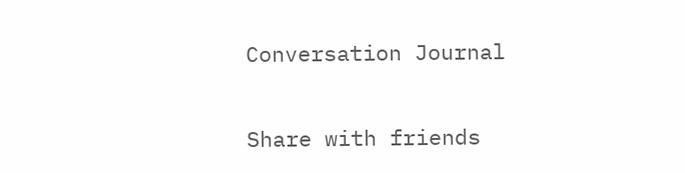Conversation Journal


Share with friends